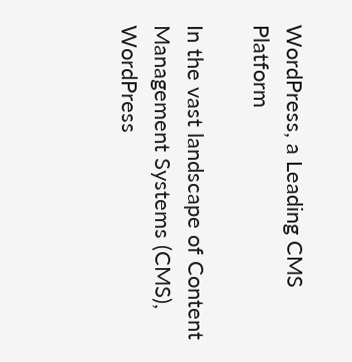WordPress, a Leading CMS Platform

In the vast landscape of Content Management Systems (CMS), WordPress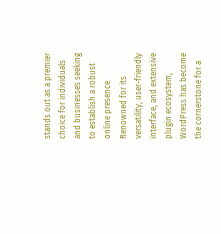stands out as a premier choice for individuals and businesses seeking to establish a robust online presence. Renowned for its versatility, user-friendly interface, and extensive plugin ecosystem, WordPress has become the cornerstone for a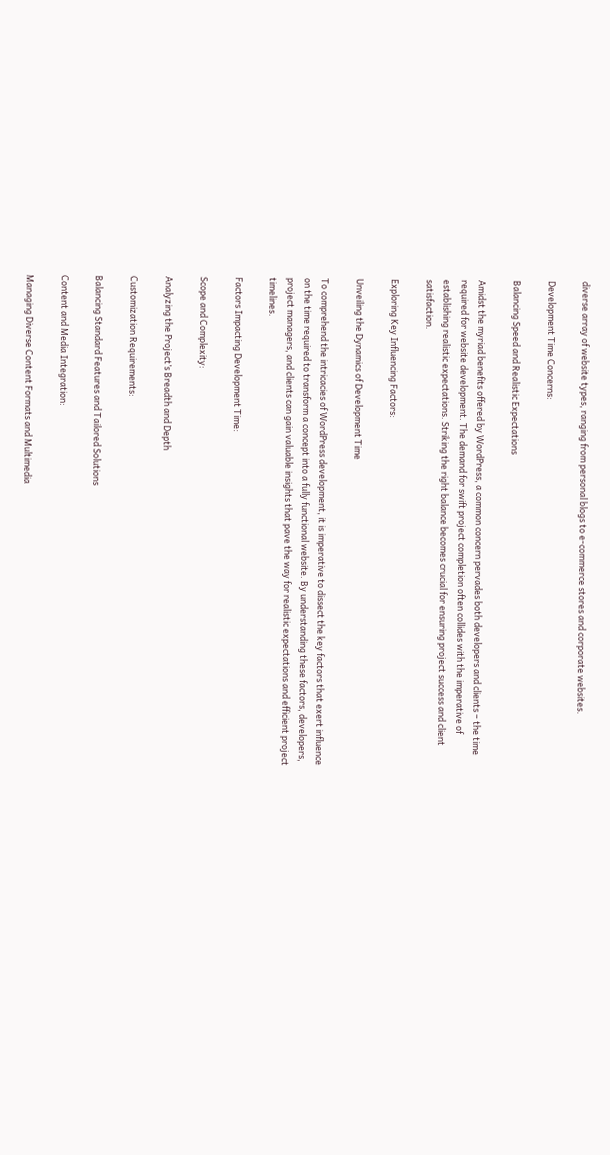diverse array of website types, ranging from personal blogs to e-commerce stores and corporate websites.

Development Time Concerns:

Balancing Speed and Realistic Expectations

Amidst the myriad benefits offered by WordPress, a common concern pervades both developers and clients – the time required for website development. The demand for swift project completion often collides with the imperative of establishing realistic expectations. Striking the right balance becomes crucial for ensuring project success and client satisfaction.

Exploring Key Influencing Factors:

Unveiling the Dynamics of Development Time

To comprehend the intricacies of WordPress development, it is imperative to dissect the key factors that exert influence on the time required to transform a concept into a fully functional website. By understanding these factors, developers, project managers, and clients can gain valuable insights that pave the way for realistic expectations and efficient project timelines.

Factors Impacting Development Time:

Scope and Complexity:

Analyzing the Project’s Breadth and Depth

Customization Requirements:

Balancing Standard Features and Tailored Solutions

Content and Media Integration:

Managing Diverse Content Formats and Multimedia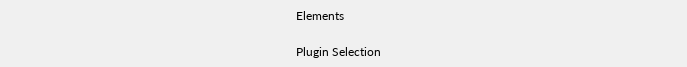Elements

Plugin Selection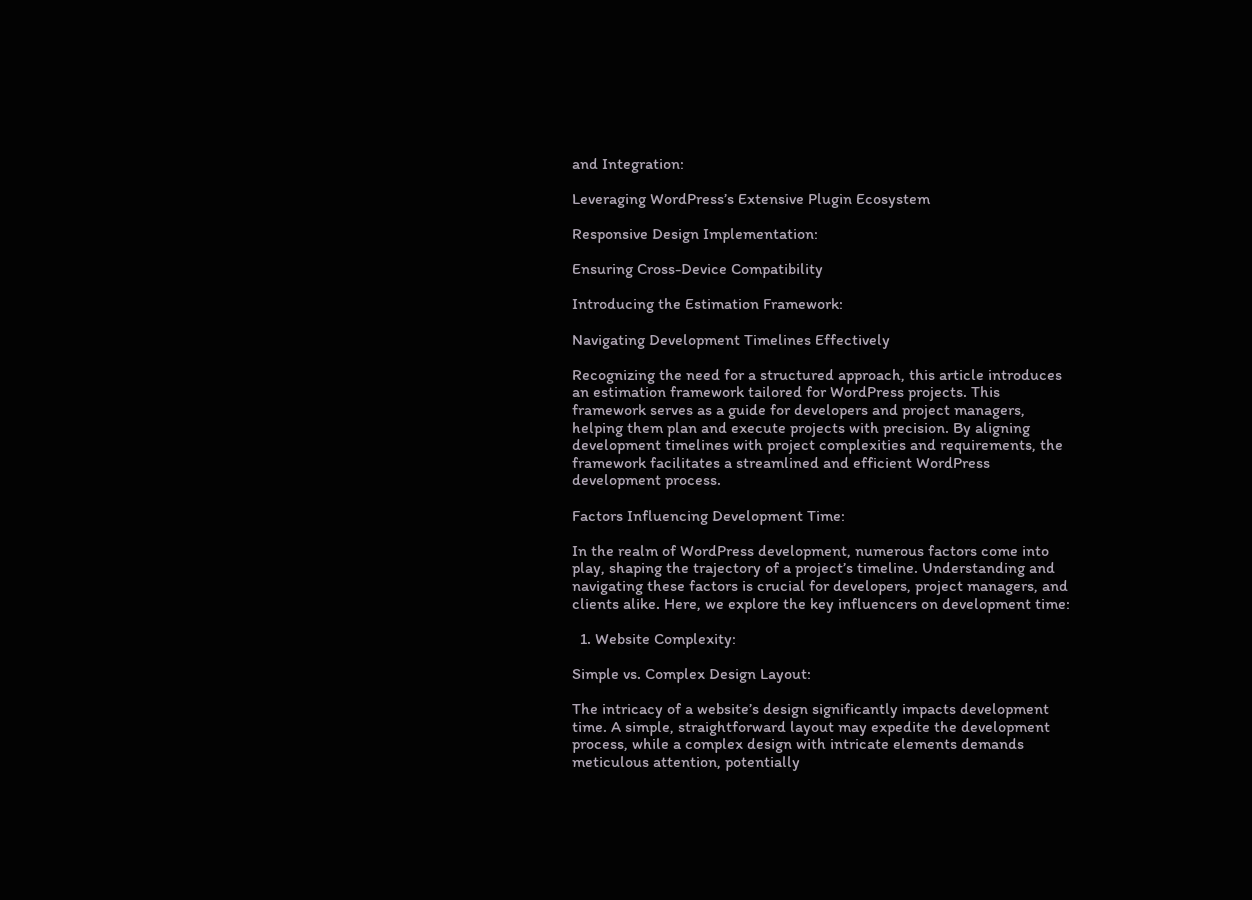and Integration:

Leveraging WordPress’s Extensive Plugin Ecosystem

Responsive Design Implementation:

Ensuring Cross-Device Compatibility

Introducing the Estimation Framework:

Navigating Development Timelines Effectively

Recognizing the need for a structured approach, this article introduces an estimation framework tailored for WordPress projects. This framework serves as a guide for developers and project managers, helping them plan and execute projects with precision. By aligning development timelines with project complexities and requirements, the framework facilitates a streamlined and efficient WordPress development process.

Factors Influencing Development Time:

In the realm of WordPress development, numerous factors come into play, shaping the trajectory of a project’s timeline. Understanding and navigating these factors is crucial for developers, project managers, and clients alike. Here, we explore the key influencers on development time:

  1. Website Complexity:

Simple vs. Complex Design Layout:

The intricacy of a website’s design significantly impacts development time. A simple, straightforward layout may expedite the development process, while a complex design with intricate elements demands meticulous attention, potentially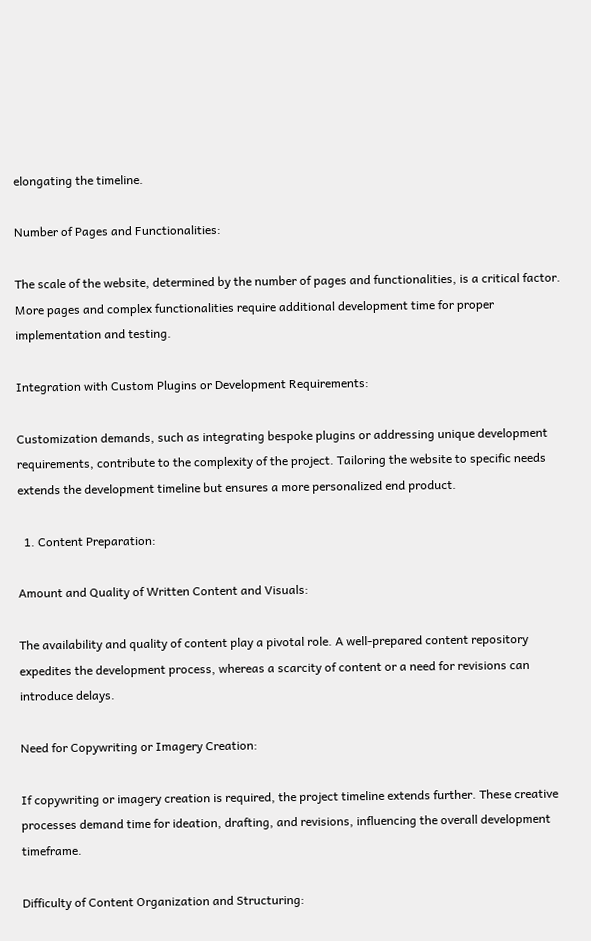elongating the timeline.

Number of Pages and Functionalities:

The scale of the website, determined by the number of pages and functionalities, is a critical factor. More pages and complex functionalities require additional development time for proper implementation and testing.

Integration with Custom Plugins or Development Requirements:

Customization demands, such as integrating bespoke plugins or addressing unique development requirements, contribute to the complexity of the project. Tailoring the website to specific needs extends the development timeline but ensures a more personalized end product.

  1. Content Preparation:

Amount and Quality of Written Content and Visuals:

The availability and quality of content play a pivotal role. A well-prepared content repository expedites the development process, whereas a scarcity of content or a need for revisions can introduce delays.

Need for Copywriting or Imagery Creation:

If copywriting or imagery creation is required, the project timeline extends further. These creative processes demand time for ideation, drafting, and revisions, influencing the overall development timeframe.

Difficulty of Content Organization and Structuring: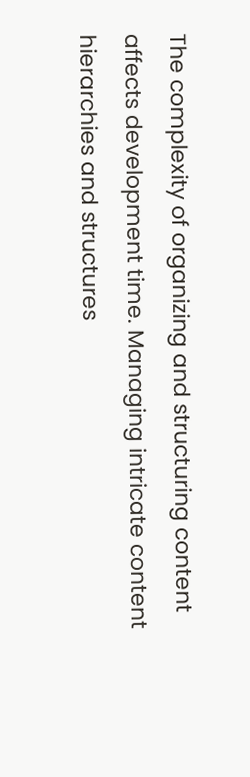The complexity of organizing and structuring content affects development time. Managing intricate content hierarchies and structures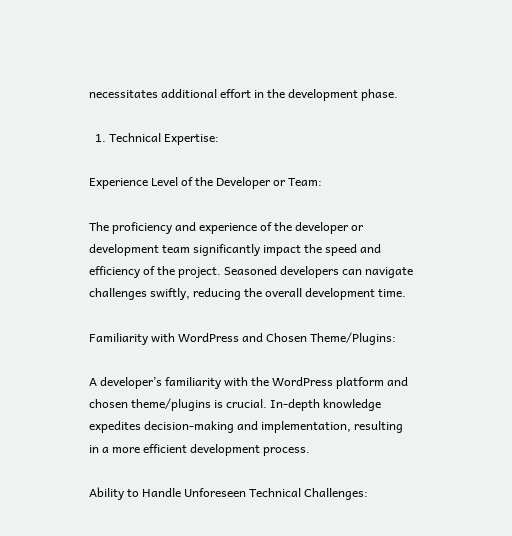necessitates additional effort in the development phase.

  1. Technical Expertise:

Experience Level of the Developer or Team:

The proficiency and experience of the developer or development team significantly impact the speed and efficiency of the project. Seasoned developers can navigate challenges swiftly, reducing the overall development time.

Familiarity with WordPress and Chosen Theme/Plugins:

A developer’s familiarity with the WordPress platform and chosen theme/plugins is crucial. In-depth knowledge expedites decision-making and implementation, resulting in a more efficient development process.

Ability to Handle Unforeseen Technical Challenges: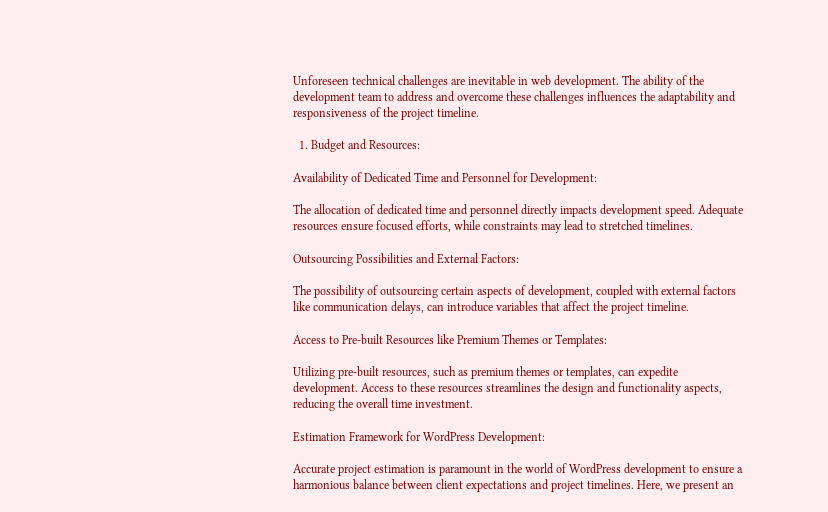Unforeseen technical challenges are inevitable in web development. The ability of the development team to address and overcome these challenges influences the adaptability and responsiveness of the project timeline.

  1. Budget and Resources:

Availability of Dedicated Time and Personnel for Development:

The allocation of dedicated time and personnel directly impacts development speed. Adequate resources ensure focused efforts, while constraints may lead to stretched timelines.

Outsourcing Possibilities and External Factors:

The possibility of outsourcing certain aspects of development, coupled with external factors like communication delays, can introduce variables that affect the project timeline.

Access to Pre-built Resources like Premium Themes or Templates:

Utilizing pre-built resources, such as premium themes or templates, can expedite development. Access to these resources streamlines the design and functionality aspects, reducing the overall time investment.

Estimation Framework for WordPress Development:

Accurate project estimation is paramount in the world of WordPress development to ensure a harmonious balance between client expectations and project timelines. Here, we present an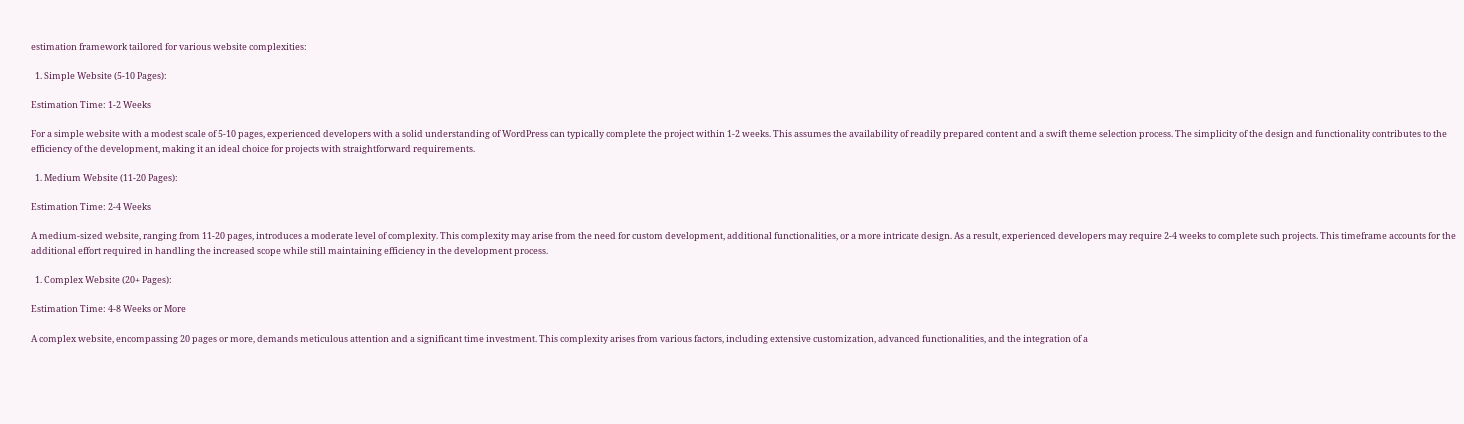estimation framework tailored for various website complexities:

  1. Simple Website (5-10 Pages):

Estimation Time: 1-2 Weeks

For a simple website with a modest scale of 5-10 pages, experienced developers with a solid understanding of WordPress can typically complete the project within 1-2 weeks. This assumes the availability of readily prepared content and a swift theme selection process. The simplicity of the design and functionality contributes to the efficiency of the development, making it an ideal choice for projects with straightforward requirements.

  1. Medium Website (11-20 Pages):

Estimation Time: 2-4 Weeks

A medium-sized website, ranging from 11-20 pages, introduces a moderate level of complexity. This complexity may arise from the need for custom development, additional functionalities, or a more intricate design. As a result, experienced developers may require 2-4 weeks to complete such projects. This timeframe accounts for the additional effort required in handling the increased scope while still maintaining efficiency in the development process.

  1. Complex Website (20+ Pages):

Estimation Time: 4-8 Weeks or More

A complex website, encompassing 20 pages or more, demands meticulous attention and a significant time investment. This complexity arises from various factors, including extensive customization, advanced functionalities, and the integration of a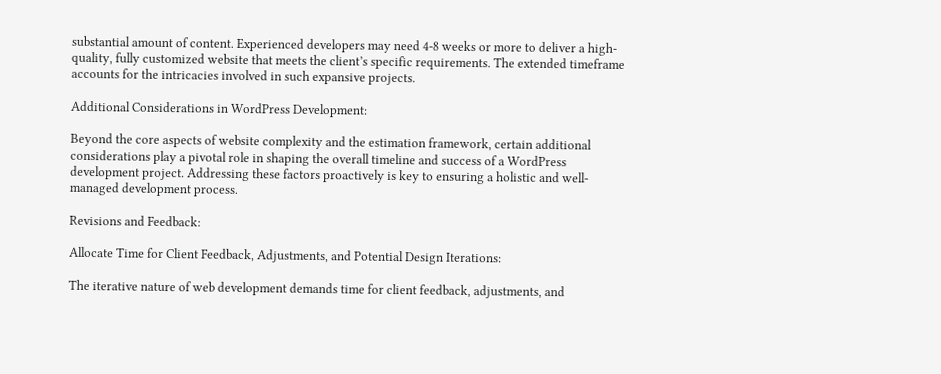substantial amount of content. Experienced developers may need 4-8 weeks or more to deliver a high-quality, fully customized website that meets the client’s specific requirements. The extended timeframe accounts for the intricacies involved in such expansive projects.

Additional Considerations in WordPress Development:

Beyond the core aspects of website complexity and the estimation framework, certain additional considerations play a pivotal role in shaping the overall timeline and success of a WordPress development project. Addressing these factors proactively is key to ensuring a holistic and well-managed development process.

Revisions and Feedback:

Allocate Time for Client Feedback, Adjustments, and Potential Design Iterations:

The iterative nature of web development demands time for client feedback, adjustments, and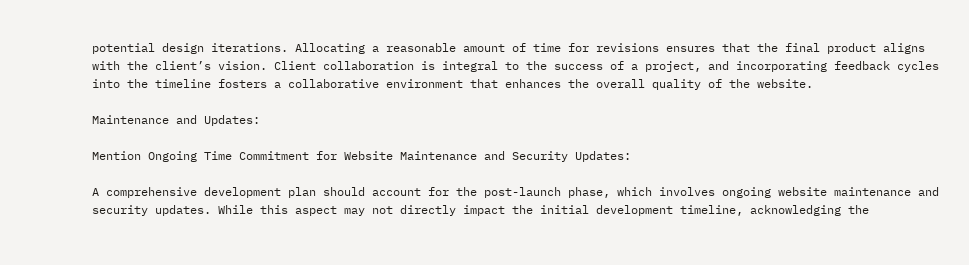potential design iterations. Allocating a reasonable amount of time for revisions ensures that the final product aligns with the client’s vision. Client collaboration is integral to the success of a project, and incorporating feedback cycles into the timeline fosters a collaborative environment that enhances the overall quality of the website.

Maintenance and Updates:

Mention Ongoing Time Commitment for Website Maintenance and Security Updates:

A comprehensive development plan should account for the post-launch phase, which involves ongoing website maintenance and security updates. While this aspect may not directly impact the initial development timeline, acknowledging the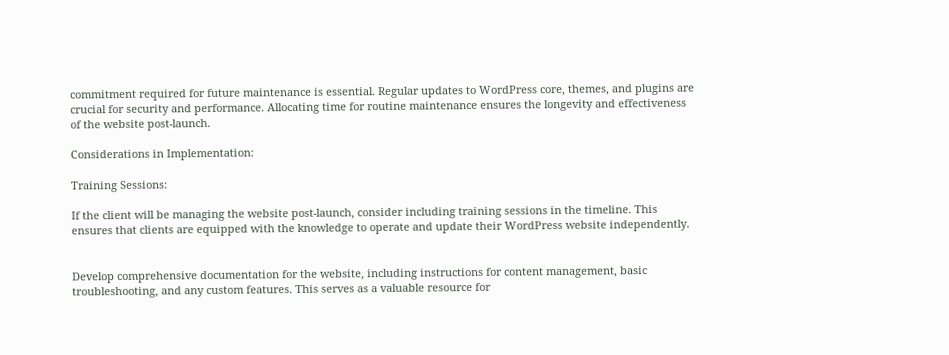commitment required for future maintenance is essential. Regular updates to WordPress core, themes, and plugins are crucial for security and performance. Allocating time for routine maintenance ensures the longevity and effectiveness of the website post-launch.

Considerations in Implementation:

Training Sessions:

If the client will be managing the website post-launch, consider including training sessions in the timeline. This ensures that clients are equipped with the knowledge to operate and update their WordPress website independently.


Develop comprehensive documentation for the website, including instructions for content management, basic troubleshooting, and any custom features. This serves as a valuable resource for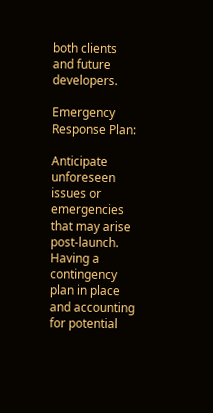both clients and future developers.

Emergency Response Plan:

Anticipate unforeseen issues or emergencies that may arise post-launch. Having a contingency plan in place and accounting for potential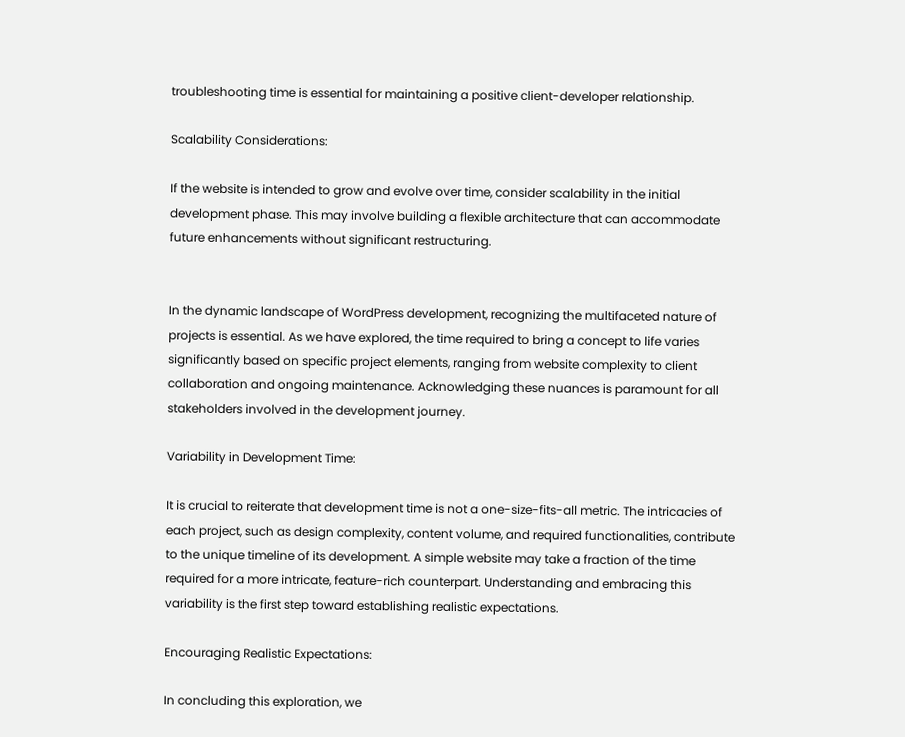troubleshooting time is essential for maintaining a positive client-developer relationship.

Scalability Considerations:

If the website is intended to grow and evolve over time, consider scalability in the initial development phase. This may involve building a flexible architecture that can accommodate future enhancements without significant restructuring.


In the dynamic landscape of WordPress development, recognizing the multifaceted nature of projects is essential. As we have explored, the time required to bring a concept to life varies significantly based on specific project elements, ranging from website complexity to client collaboration and ongoing maintenance. Acknowledging these nuances is paramount for all stakeholders involved in the development journey.

Variability in Development Time:

It is crucial to reiterate that development time is not a one-size-fits-all metric. The intricacies of each project, such as design complexity, content volume, and required functionalities, contribute to the unique timeline of its development. A simple website may take a fraction of the time required for a more intricate, feature-rich counterpart. Understanding and embracing this variability is the first step toward establishing realistic expectations.

Encouraging Realistic Expectations:

In concluding this exploration, we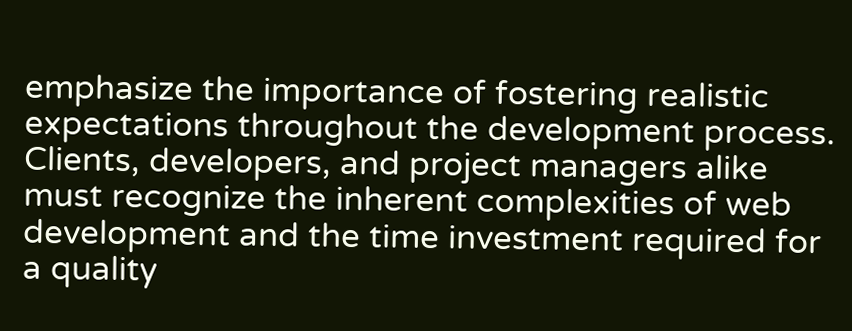emphasize the importance of fostering realistic expectations throughout the development process. Clients, developers, and project managers alike must recognize the inherent complexities of web development and the time investment required for a quality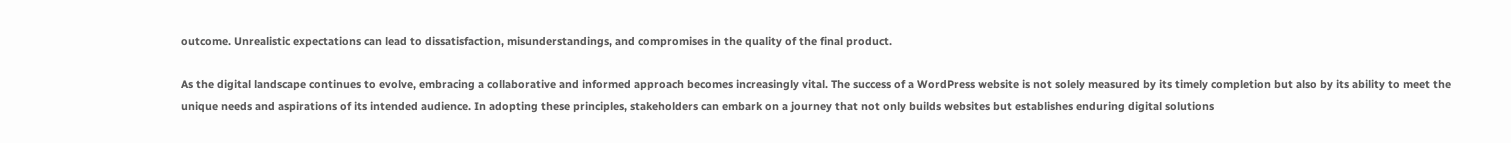outcome. Unrealistic expectations can lead to dissatisfaction, misunderstandings, and compromises in the quality of the final product.

As the digital landscape continues to evolve, embracing a collaborative and informed approach becomes increasingly vital. The success of a WordPress website is not solely measured by its timely completion but also by its ability to meet the unique needs and aspirations of its intended audience. In adopting these principles, stakeholders can embark on a journey that not only builds websites but establishes enduring digital solutions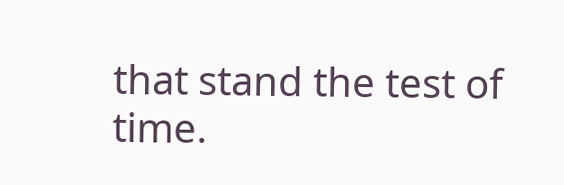that stand the test of time.